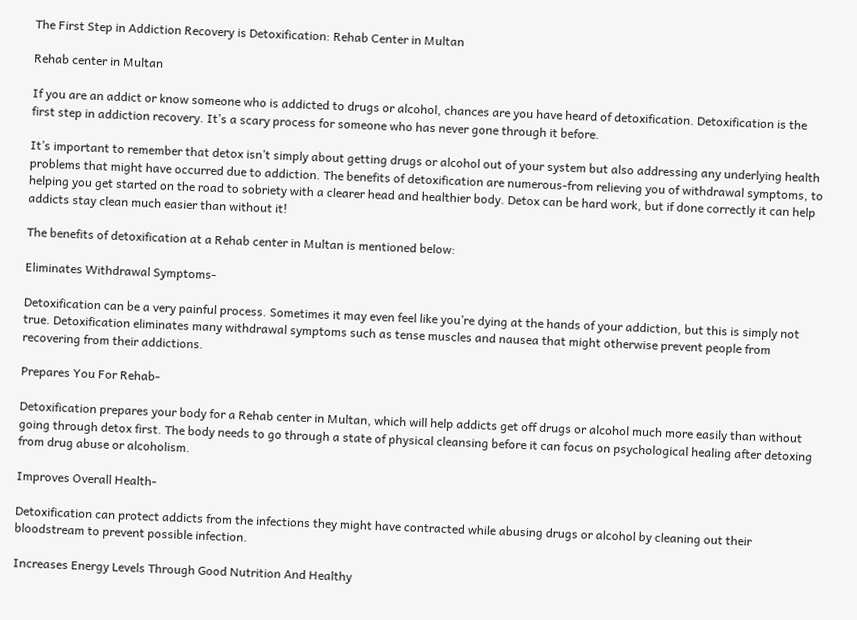The First Step in Addiction Recovery is Detoxification: Rehab Center in Multan

Rehab center in Multan

If you are an addict or know someone who is addicted to drugs or alcohol, chances are you have heard of detoxification. Detoxification is the first step in addiction recovery. It’s a scary process for someone who has never gone through it before.

It’s important to remember that detox isn’t simply about getting drugs or alcohol out of your system but also addressing any underlying health problems that might have occurred due to addiction. The benefits of detoxification are numerous-from relieving you of withdrawal symptoms, to helping you get started on the road to sobriety with a clearer head and healthier body. Detox can be hard work, but if done correctly it can help addicts stay clean much easier than without it!

The benefits of detoxification at a Rehab center in Multan is mentioned below:

Eliminates Withdrawal Symptoms-

Detoxification can be a very painful process. Sometimes it may even feel like you’re dying at the hands of your addiction, but this is simply not true. Detoxification eliminates many withdrawal symptoms such as tense muscles and nausea that might otherwise prevent people from recovering from their addictions.

Prepares You For Rehab-

Detoxification prepares your body for a Rehab center in Multan, which will help addicts get off drugs or alcohol much more easily than without going through detox first. The body needs to go through a state of physical cleansing before it can focus on psychological healing after detoxing from drug abuse or alcoholism.

Improves Overall Health-

Detoxification can protect addicts from the infections they might have contracted while abusing drugs or alcohol by cleaning out their bloodstream to prevent possible infection.

Increases Energy Levels Through Good Nutrition And Healthy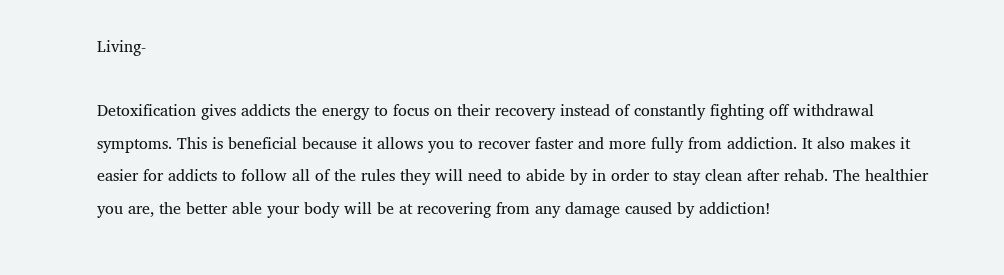Living-

Detoxification gives addicts the energy to focus on their recovery instead of constantly fighting off withdrawal symptoms. This is beneficial because it allows you to recover faster and more fully from addiction. It also makes it easier for addicts to follow all of the rules they will need to abide by in order to stay clean after rehab. The healthier you are, the better able your body will be at recovering from any damage caused by addiction!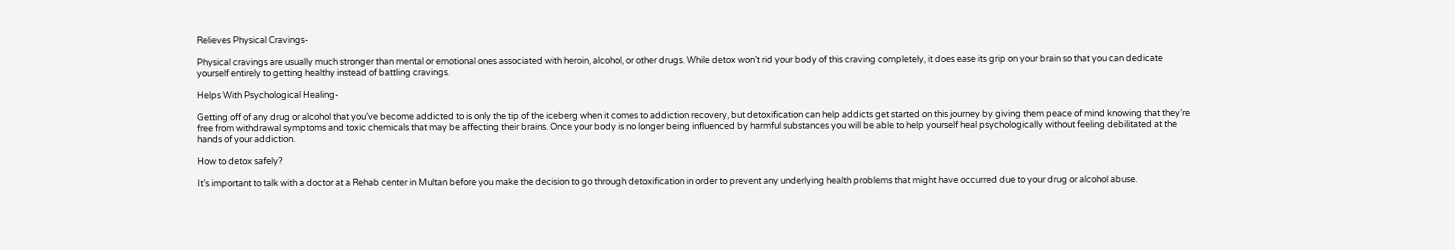Relieves Physical Cravings-

Physical cravings are usually much stronger than mental or emotional ones associated with heroin, alcohol, or other drugs. While detox won’t rid your body of this craving completely, it does ease its grip on your brain so that you can dedicate yourself entirely to getting healthy instead of battling cravings.

Helps With Psychological Healing-

Getting off of any drug or alcohol that you’ve become addicted to is only the tip of the iceberg when it comes to addiction recovery, but detoxification can help addicts get started on this journey by giving them peace of mind knowing that they’re free from withdrawal symptoms and toxic chemicals that may be affecting their brains. Once your body is no longer being influenced by harmful substances you will be able to help yourself heal psychologically without feeling debilitated at the hands of your addiction.

How to detox safely?

It’s important to talk with a doctor at a Rehab center in Multan before you make the decision to go through detoxification in order to prevent any underlying health problems that might have occurred due to your drug or alcohol abuse.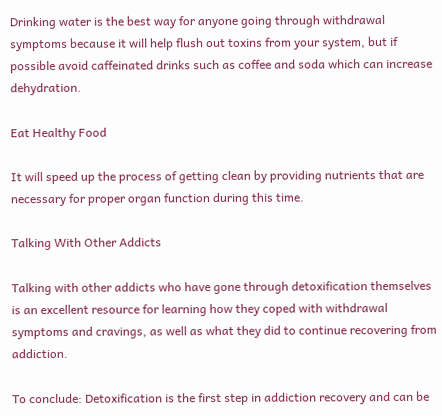Drinking water is the best way for anyone going through withdrawal symptoms because it will help flush out toxins from your system, but if possible avoid caffeinated drinks such as coffee and soda which can increase dehydration.

Eat Healthy Food

It will speed up the process of getting clean by providing nutrients that are necessary for proper organ function during this time.

Talking With Other Addicts

Talking with other addicts who have gone through detoxification themselves is an excellent resource for learning how they coped with withdrawal symptoms and cravings, as well as what they did to continue recovering from addiction.

To conclude: Detoxification is the first step in addiction recovery and can be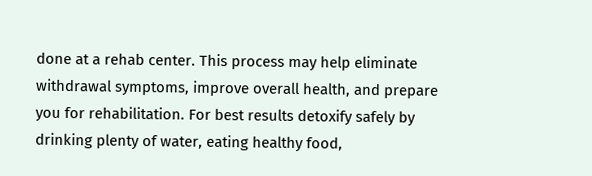done at a rehab center. This process may help eliminate withdrawal symptoms, improve overall health, and prepare you for rehabilitation. For best results detoxify safely by drinking plenty of water, eating healthy food,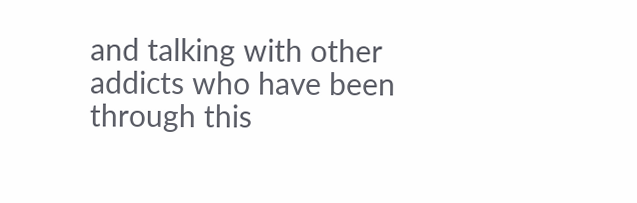and talking with other addicts who have been through this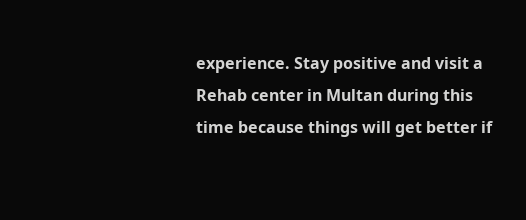experience. Stay positive and visit a Rehab center in Multan during this time because things will get better if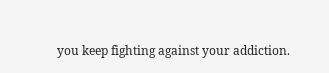you keep fighting against your addiction.